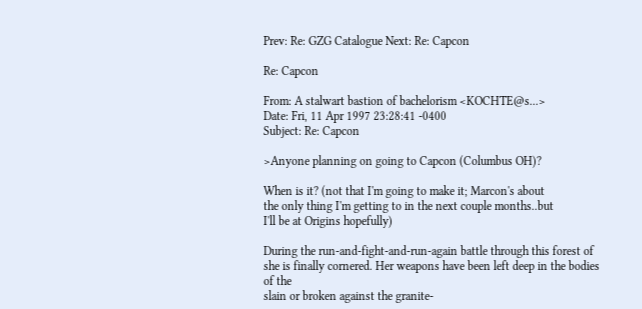Prev: Re: GZG Catalogue Next: Re: Capcon

Re: Capcon

From: A stalwart bastion of bachelorism <KOCHTE@s...>
Date: Fri, 11 Apr 1997 23:28:41 -0400
Subject: Re: Capcon

>Anyone planning on going to Capcon (Columbus OH)?

When is it? (not that I'm going to make it; Marcon's about
the only thing I'm getting to in the next couple months..but
I'll be at Origins hopefully)

During the run-and-fight-and-run-again battle through this forest of
she is finally cornered. Her weapons have been left deep in the bodies
of the
slain or broken against the granite-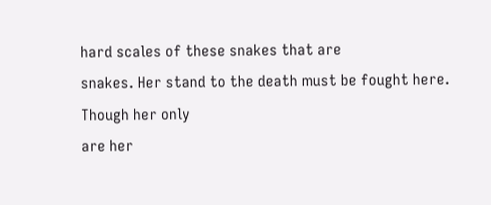hard scales of these snakes that are
snakes. Her stand to the death must be fought here. Though her only
are her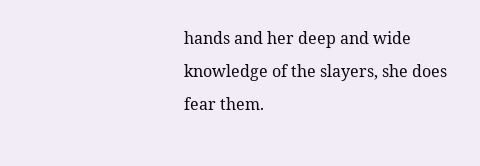hands and her deep and wide knowledge of the slayers, she does
fear them.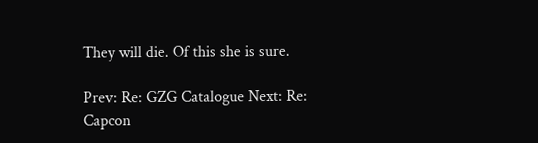They will die. Of this she is sure.

Prev: Re: GZG Catalogue Next: Re: Capcon